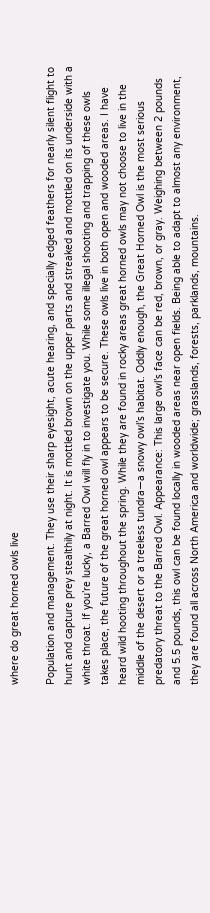where do great horned owls live

Population and management. They use their sharp eyesight, acute hearing, and specially edged feathers for nearly silent flight to hunt and capture prey stealthily at night. It is mottled brown on the upper parts and streaked and mottled on its underside with a white throat. If you’re lucky, a Barred Owl will fly in to investigate you. While some illegal shooting and trapping of these owls takes place, the future of the great horned owl appears to be secure. These owls live in both open and wooded areas. I have heard wild hooting throughout the spring. While they are found in rocky areas great horned owls may not choose to live in the middle of the desert or a treeless tundra—a snowy owl’s habitat. Oddly enough, the Great Horned Owl is the most serious predatory threat to the Barred Owl. Appearance: This large owl’s face can be red, brown, or gray. Weighing between 2 pounds and 5.5 pounds, this owl can be found locally in wooded areas near open fields. Being able to adapt to almost any environment, they are found all across North America and worldwide; grasslands, forests, parklands, mountains.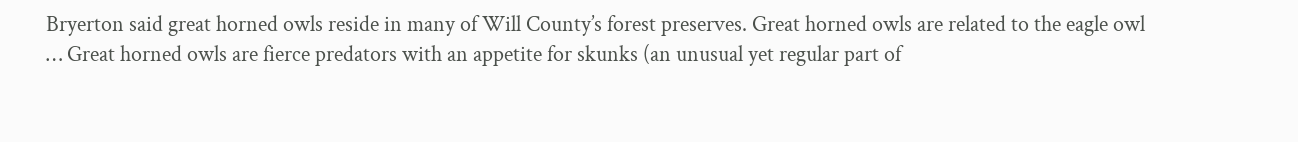Bryerton said great horned owls reside in many of Will County’s forest preserves. Great horned owls are related to the eagle owl … Great horned owls are fierce predators with an appetite for skunks (an unusual yet regular part of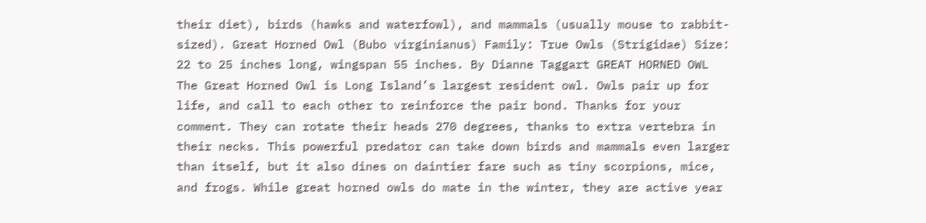their diet), birds (hawks and waterfowl), and mammals (usually mouse to rabbit-sized). Great Horned Owl (Bubo virginianus) Family: True Owls (Strigidae) Size: 22 to 25 inches long, wingspan 55 inches. By Dianne Taggart GREAT HORNED OWL The Great Horned Owl is Long Island’s largest resident owl. Owls pair up for life, and call to each other to reinforce the pair bond. Thanks for your comment. They can rotate their heads 270 degrees, thanks to extra vertebra in their necks. This powerful predator can take down birds and mammals even larger than itself, but it also dines on daintier fare such as tiny scorpions, mice, and frogs. While great horned owls do mate in the winter, they are active year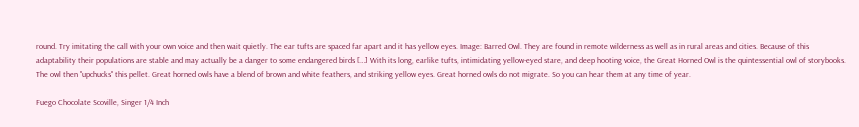round. Try imitating the call with your own voice and then wait quietly. The ear tufts are spaced far apart and it has yellow eyes. Image: Barred Owl. They are found in remote wilderness as well as in rural areas and cities. Because of this adaptability their populations are stable and may actually be a danger to some endangered birds […] With its long, earlike tufts, intimidating yellow-eyed stare, and deep hooting voice, the Great Horned Owl is the quintessential owl of storybooks. The owl then "upchucks" this pellet. Great horned owls have a blend of brown and white feathers, and striking yellow eyes. Great horned owls do not migrate. So you can hear them at any time of year.

Fuego Chocolate Scoville, Singer 1/4 Inch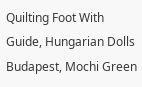Quilting Foot With Guide, Hungarian Dolls Budapest, Mochi Green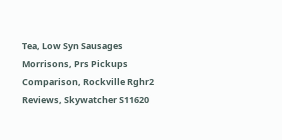Tea, Low Syn Sausages Morrisons, Prs Pickups Comparison, Rockville Rghr2 Reviews, Skywatcher S11620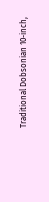Traditional Dobsonian 10-inch,